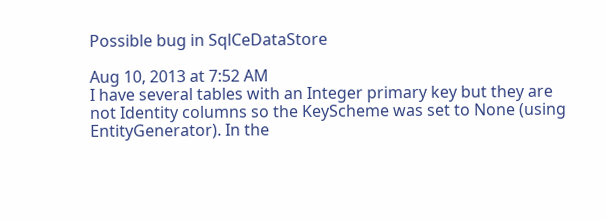Possible bug in SqlCeDataStore

Aug 10, 2013 at 7:52 AM
I have several tables with an Integer primary key but they are not Identity columns so the KeyScheme was set to None (using EntityGenerator). In the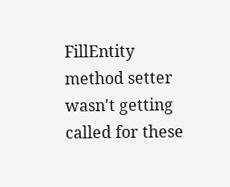FillEntity method setter wasn't getting called for these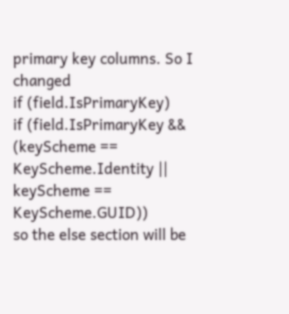primary key columns. So I changed
if (field.IsPrimaryKey)
if (field.IsPrimaryKey && (keyScheme == KeyScheme.Identity || keyScheme == KeyScheme.GUID))
so the else section will be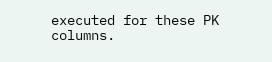executed for these PK columns.